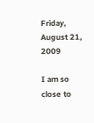Friday, August 21, 2009

I am so close to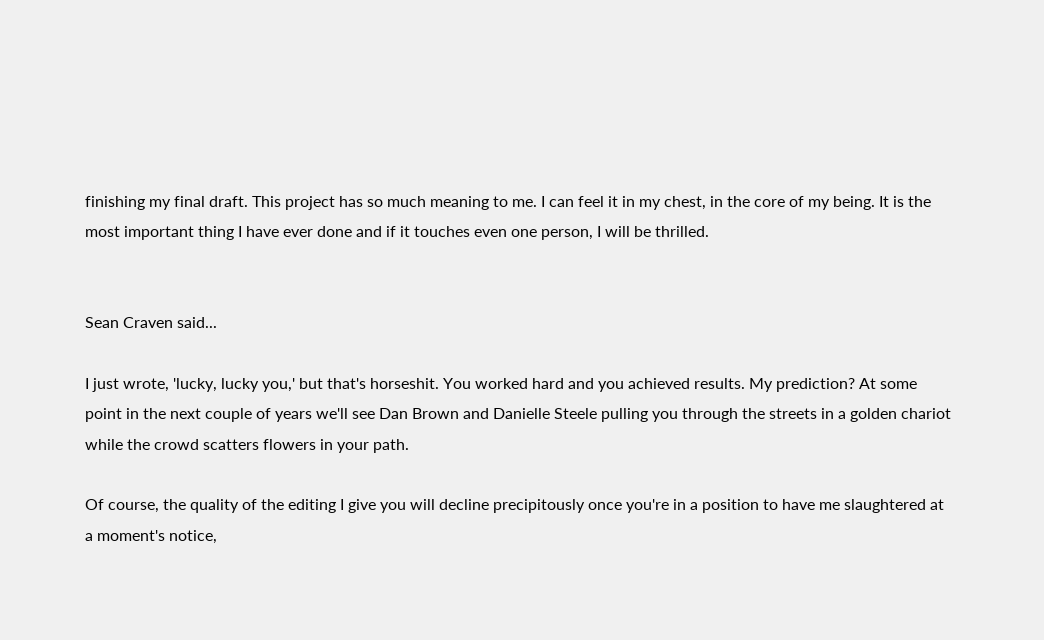finishing my final draft. This project has so much meaning to me. I can feel it in my chest, in the core of my being. It is the most important thing I have ever done and if it touches even one person, I will be thrilled.


Sean Craven said...

I just wrote, 'lucky, lucky you,' but that's horseshit. You worked hard and you achieved results. My prediction? At some point in the next couple of years we'll see Dan Brown and Danielle Steele pulling you through the streets in a golden chariot while the crowd scatters flowers in your path.

Of course, the quality of the editing I give you will decline precipitously once you're in a position to have me slaughtered at a moment's notice,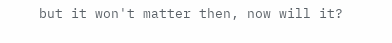but it won't matter then, now will it?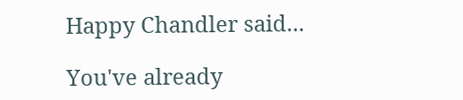Happy Chandler said...

You've already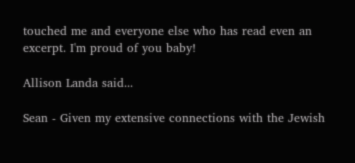touched me and everyone else who has read even an excerpt. I'm proud of you baby!

Allison Landa said...

Sean - Given my extensive connections with the Jewish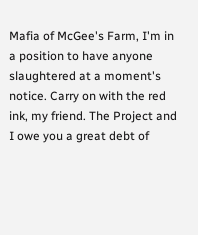Mafia of McGee's Farm, I'm in a position to have anyone slaughtered at a moment's notice. Carry on with the red ink, my friend. The Project and I owe you a great debt of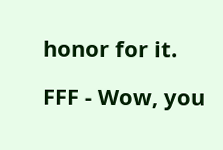honor for it.

FFF - Wow, you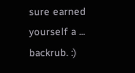sure earned yourself a ... backrub. :)